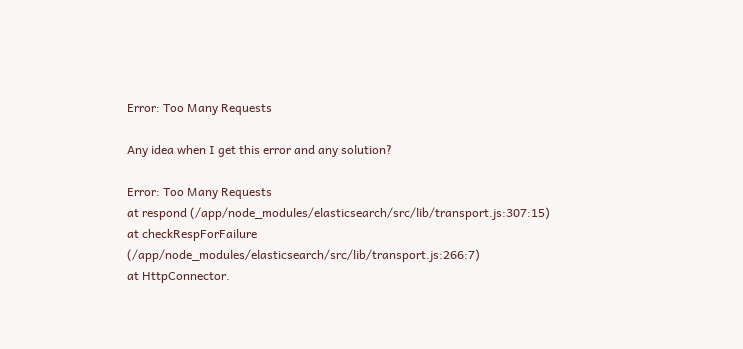Error: Too Many Requests

Any idea when I get this error and any solution?

Error: Too Many Requests
at respond (/app/node_modules/elasticsearch/src/lib/transport.js:307:15)
at checkRespForFailure (/app/node_modules/elasticsearch/src/lib/transport.js:266:7)
at HttpConnector.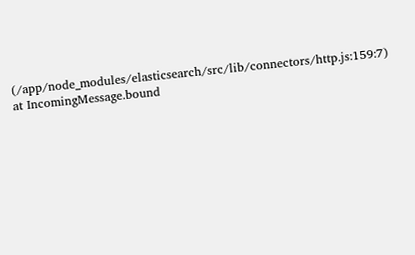(/app/node_modules/elasticsearch/src/lib/connectors/http.js:159:7)
at IncomingMessage.bound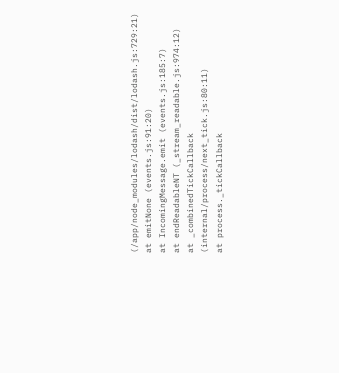(/app/node_modules/lodash/dist/lodash.js:729:21)
at emitNone (events.js:91:20)
at IncomingMessage.emit (events.js:185:7)
at endReadableNT (_stream_readable.js:974:12)
at _combinedTickCallback (internal/process/next_tick.js:80:11)
at process._tickCallback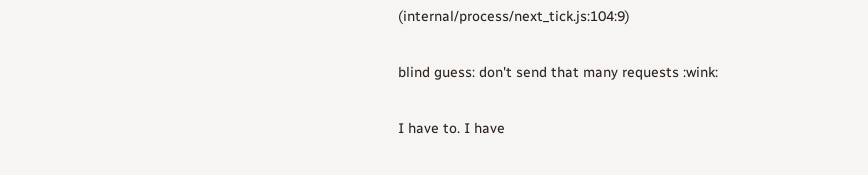(internal/process/next_tick.js:104:9)

blind guess: don't send that many requests :wink:

I have to. I have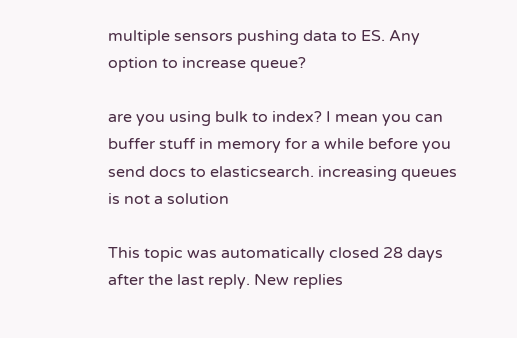multiple sensors pushing data to ES. Any option to increase queue?

are you using bulk to index? I mean you can buffer stuff in memory for a while before you send docs to elasticsearch. increasing queues is not a solution

This topic was automatically closed 28 days after the last reply. New replies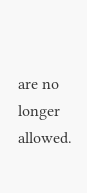are no longer allowed.